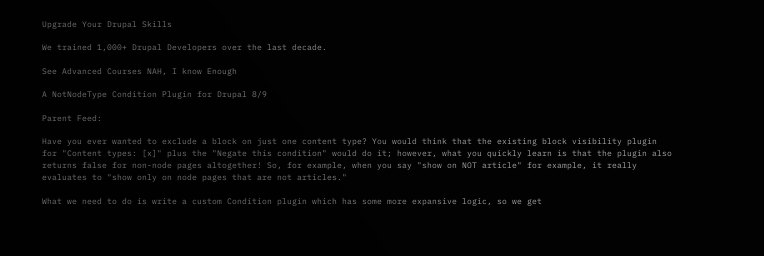Upgrade Your Drupal Skills

We trained 1,000+ Drupal Developers over the last decade.

See Advanced Courses NAH, I know Enough

A NotNodeType Condition Plugin for Drupal 8/9

Parent Feed:

Have you ever wanted to exclude a block on just one content type? You would think that the existing block visibility plugin for "Content types: [x]" plus the "Negate this condition" would do it; however, what you quickly learn is that the plugin also returns false for non-node pages altogether! So, for example, when you say "show on NOT article" for example, it really evaluates to "show only on node pages that are not articles."

What we need to do is write a custom Condition plugin which has some more expansive logic, so we get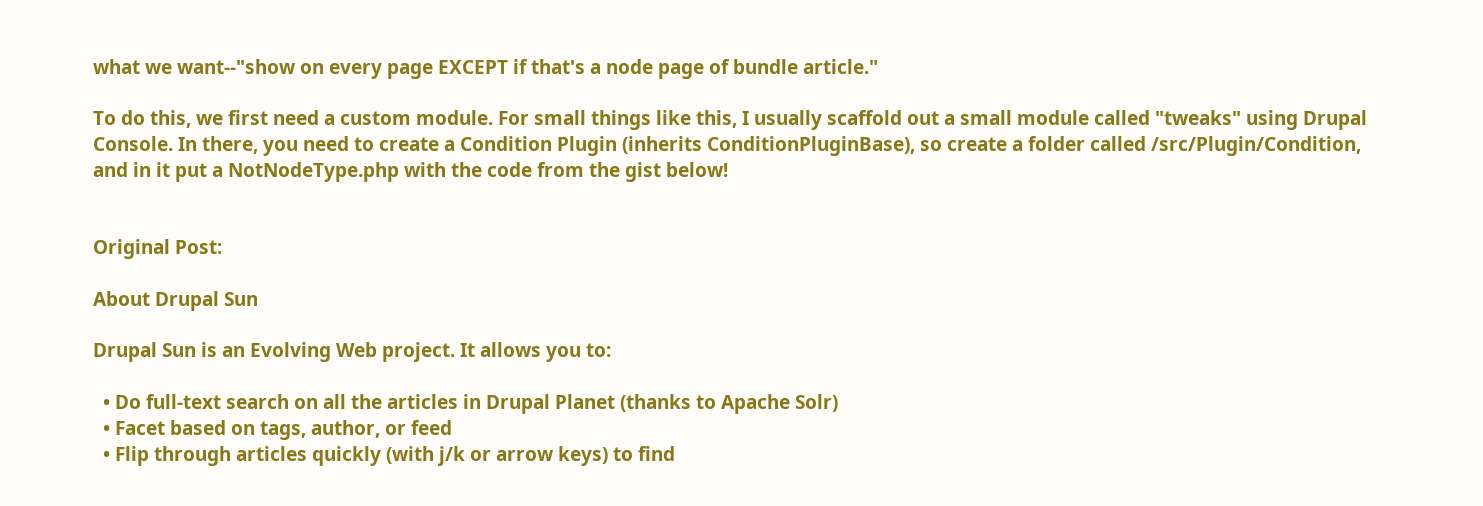what we want--"show on every page EXCEPT if that's a node page of bundle article."

To do this, we first need a custom module. For small things like this, I usually scaffold out a small module called "tweaks" using Drupal Console. In there, you need to create a Condition Plugin (inherits ConditionPluginBase), so create a folder called /src/Plugin/Condition, and in it put a NotNodeType.php with the code from the gist below!


Original Post:

About Drupal Sun

Drupal Sun is an Evolving Web project. It allows you to:

  • Do full-text search on all the articles in Drupal Planet (thanks to Apache Solr)
  • Facet based on tags, author, or feed
  • Flip through articles quickly (with j/k or arrow keys) to find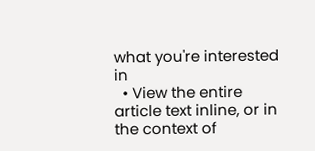what you're interested in
  • View the entire article text inline, or in the context of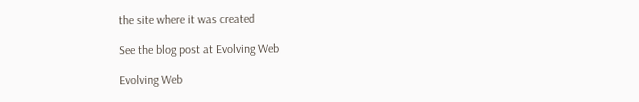the site where it was created

See the blog post at Evolving Web

Evolving Web